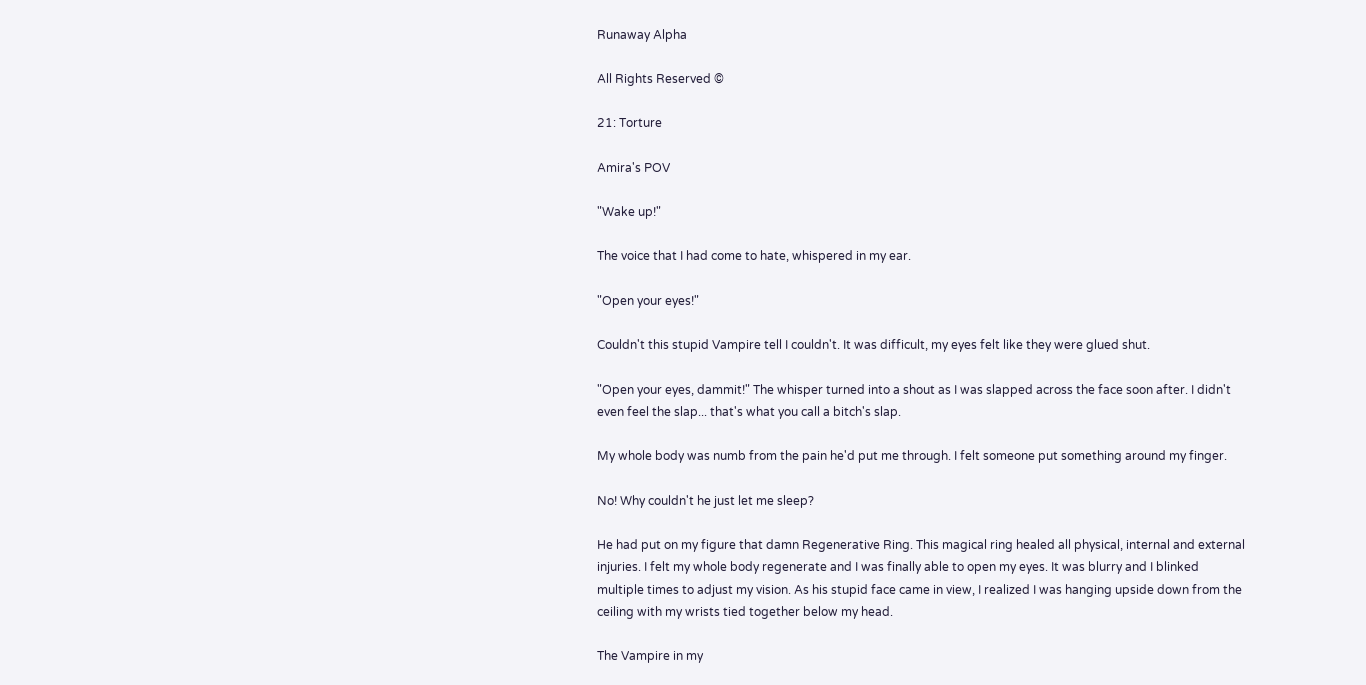Runaway Alpha

All Rights Reserved ©

21: Torture

Amira's POV

"Wake up!"

The voice that I had come to hate, whispered in my ear.

"Open your eyes!"

Couldn't this stupid Vampire tell I couldn't. It was difficult, my eyes felt like they were glued shut.

"Open your eyes, dammit!" The whisper turned into a shout as I was slapped across the face soon after. I didn't even feel the slap... that's what you call a bitch's slap.

My whole body was numb from the pain he'd put me through. I felt someone put something around my finger.

No! Why couldn't he just let me sleep?

He had put on my figure that damn Regenerative Ring. This magical ring healed all physical, internal and external injuries. I felt my whole body regenerate and I was finally able to open my eyes. It was blurry and I blinked multiple times to adjust my vision. As his stupid face came in view, I realized I was hanging upside down from the ceiling with my wrists tied together below my head.

The Vampire in my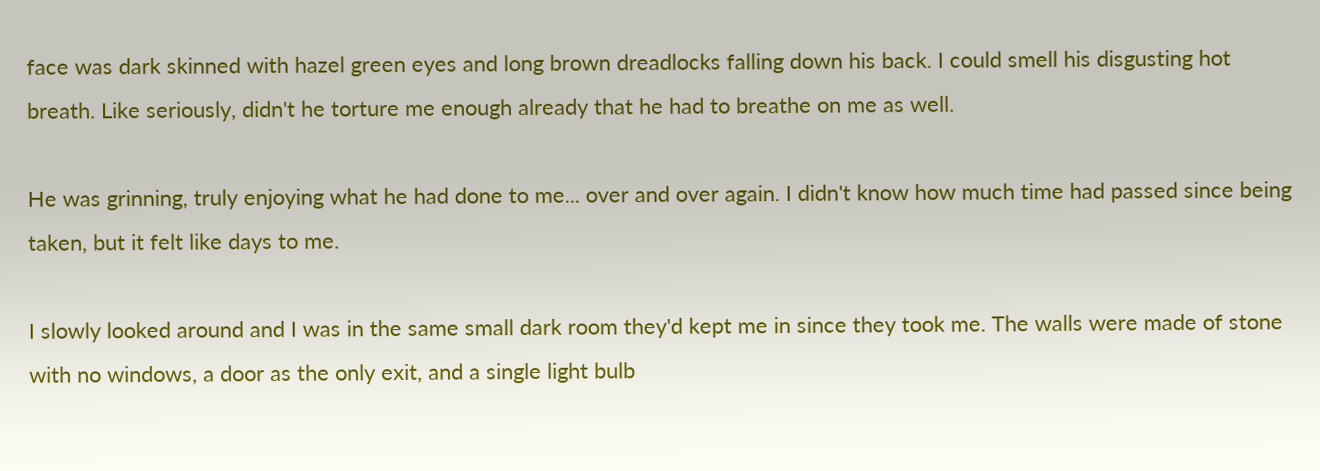face was dark skinned with hazel green eyes and long brown dreadlocks falling down his back. I could smell his disgusting hot breath. Like seriously, didn't he torture me enough already that he had to breathe on me as well.

He was grinning, truly enjoying what he had done to me... over and over again. I didn't know how much time had passed since being taken, but it felt like days to me.

I slowly looked around and I was in the same small dark room they'd kept me in since they took me. The walls were made of stone with no windows, a door as the only exit, and a single light bulb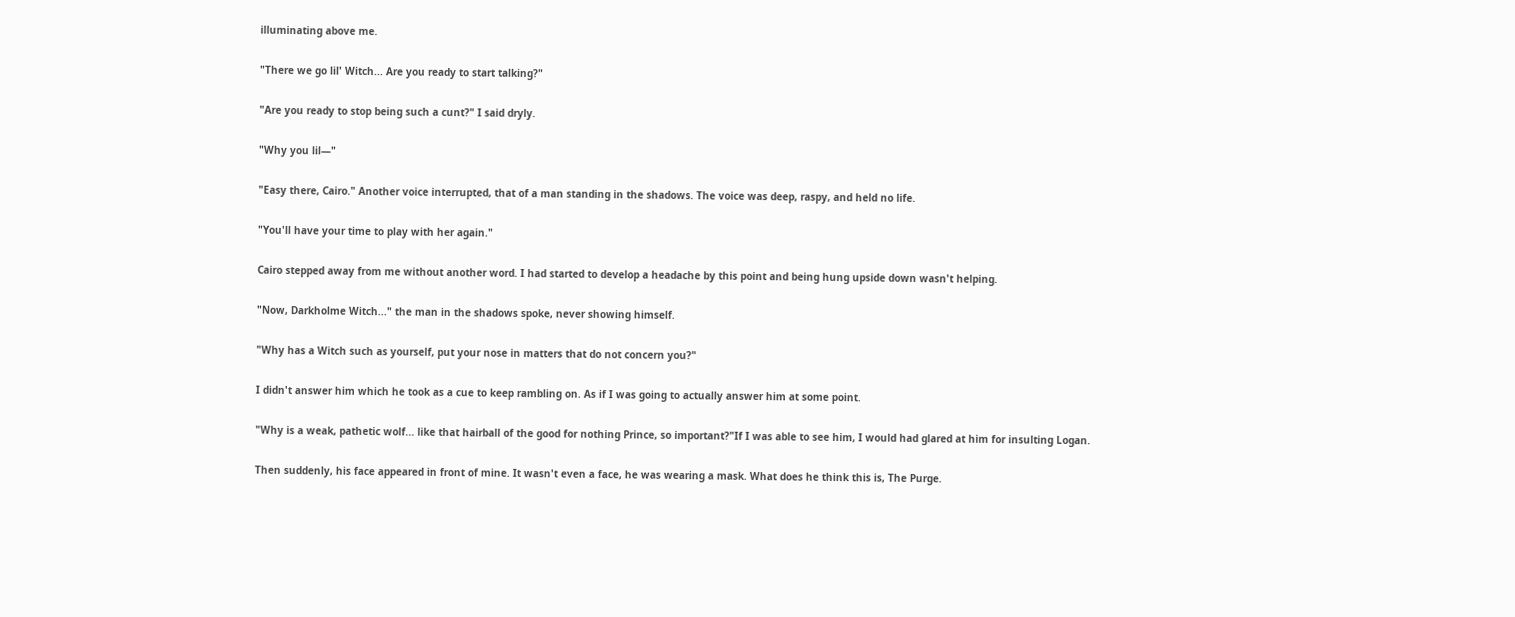illuminating above me.

"There we go lil' Witch... Are you ready to start talking?"

"Are you ready to stop being such a cunt?" I said dryly.

"Why you lil—"

"Easy there, Cairo." Another voice interrupted, that of a man standing in the shadows. The voice was deep, raspy, and held no life.

"You'll have your time to play with her again."

Cairo stepped away from me without another word. I had started to develop a headache by this point and being hung upside down wasn't helping.

"Now, Darkholme Witch..." the man in the shadows spoke, never showing himself.

"Why has a Witch such as yourself, put your nose in matters that do not concern you?"

I didn't answer him which he took as a cue to keep rambling on. As if I was going to actually answer him at some point.

"Why is a weak, pathetic wolf... like that hairball of the good for nothing Prince, so important?"If I was able to see him, I would had glared at him for insulting Logan.

Then suddenly, his face appeared in front of mine. It wasn't even a face, he was wearing a mask. What does he think this is, The Purge.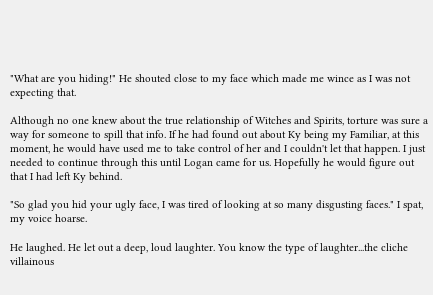"What are you hiding!" He shouted close to my face which made me wince as I was not expecting that.

Although no one knew about the true relationship of Witches and Spirits, torture was sure a way for someone to spill that info. If he had found out about Ky being my Familiar, at this moment, he would have used me to take control of her and I couldn't let that happen. I just needed to continue through this until Logan came for us. Hopefully he would figure out that I had left Ky behind.

"So glad you hid your ugly face, I was tired of looking at so many disgusting faces." I spat, my voice hoarse.

He laughed. He let out a deep, loud laughter. You know the type of laughter...the cliche villainous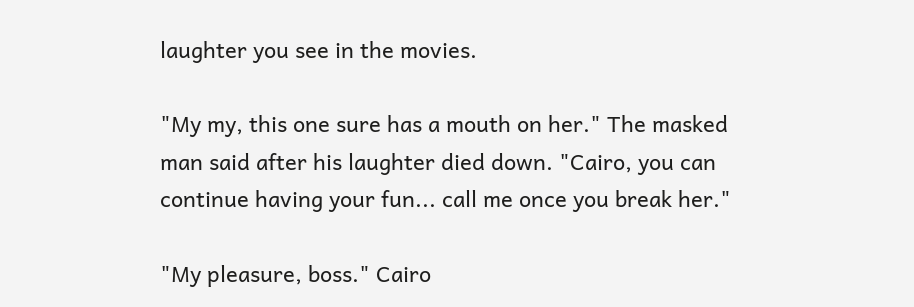laughter you see in the movies.

"My my, this one sure has a mouth on her." The masked man said after his laughter died down. "Cairo, you can continue having your fun... call me once you break her."

"My pleasure, boss." Cairo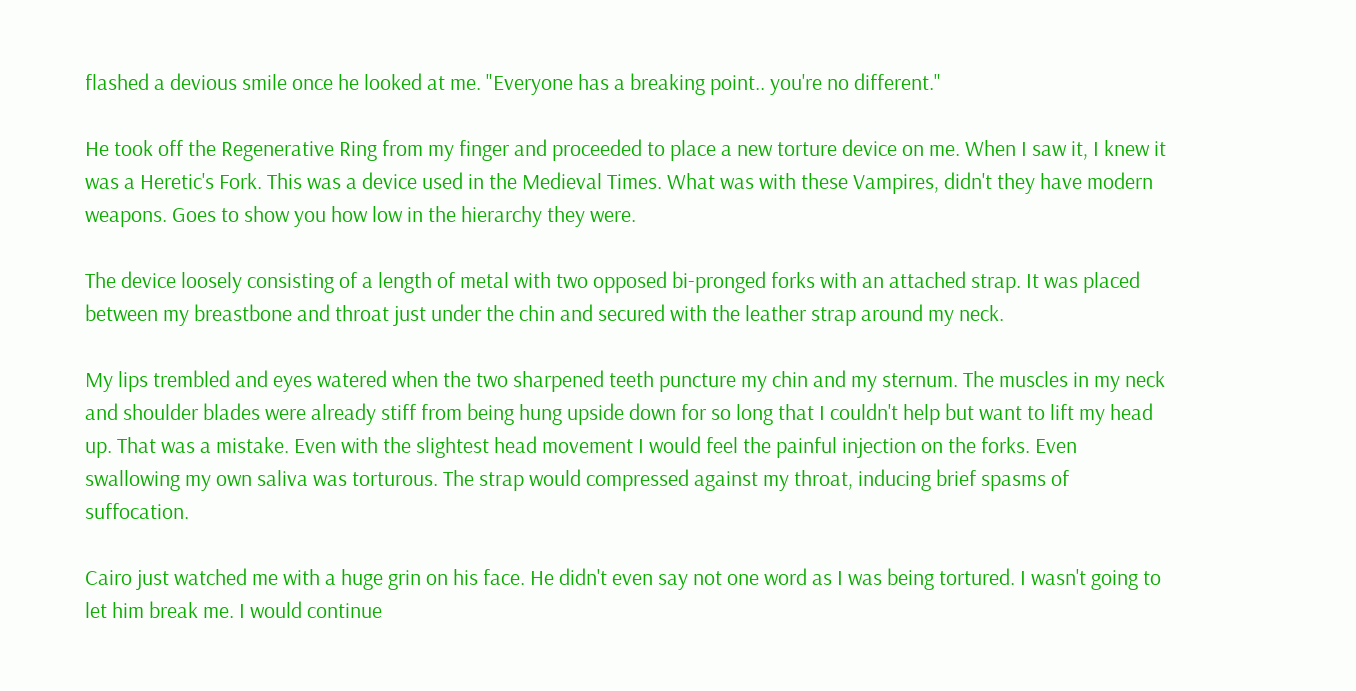flashed a devious smile once he looked at me. "Everyone has a breaking point.. you're no different."

He took off the Regenerative Ring from my finger and proceeded to place a new torture device on me. When I saw it, I knew it was a Heretic's Fork. This was a device used in the Medieval Times. What was with these Vampires, didn't they have modern weapons. Goes to show you how low in the hierarchy they were.

The device loosely consisting of a length of metal with two opposed bi-pronged forks with an attached strap. It was placed between my breastbone and throat just under the chin and secured with the leather strap around my neck.

My lips trembled and eyes watered when the two sharpened teeth puncture my chin and my sternum. The muscles in my neck and shoulder blades were already stiff from being hung upside down for so long that I couldn't help but want to lift my head up. That was a mistake. Even with the slightest head movement I would feel the painful injection on the forks. Even swallowing my own saliva was torturous. The strap would compressed against my throat, inducing brief spasms of suffocation.

Cairo just watched me with a huge grin on his face. He didn't even say not one word as I was being tortured. I wasn't going to let him break me. I would continue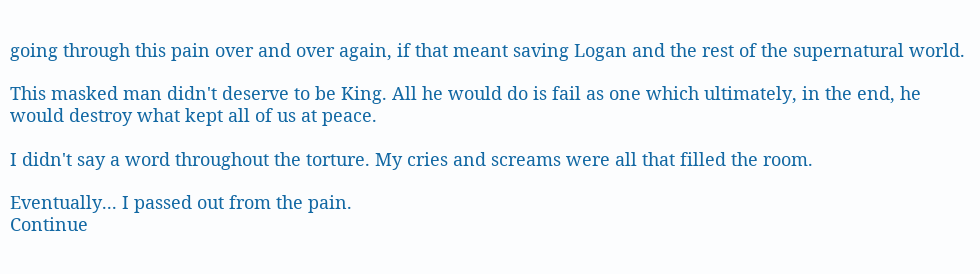going through this pain over and over again, if that meant saving Logan and the rest of the supernatural world.

This masked man didn't deserve to be King. All he would do is fail as one which ultimately, in the end, he would destroy what kept all of us at peace.

I didn't say a word throughout the torture. My cries and screams were all that filled the room.

Eventually... I passed out from the pain.
Continue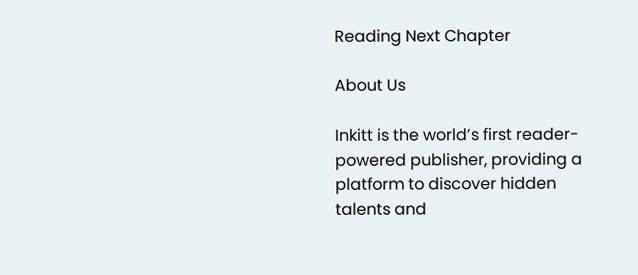Reading Next Chapter

About Us

Inkitt is the world’s first reader-powered publisher, providing a platform to discover hidden talents and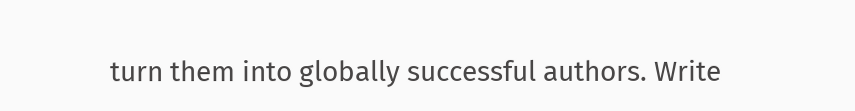turn them into globally successful authors. Write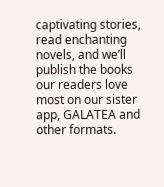captivating stories, read enchanting novels, and we’ll publish the books our readers love most on our sister app, GALATEA and other formats.